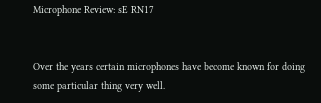Microphone Review: sE RN17


Over the years certain microphones have become known for doing some particular thing very well.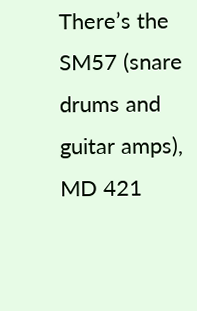There’s the SM57 (snare drums and guitar amps), MD 421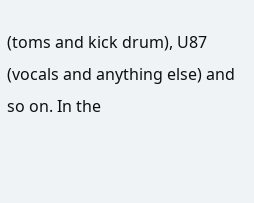(toms and kick drum), U87 (vocals and anything else) and so on. In the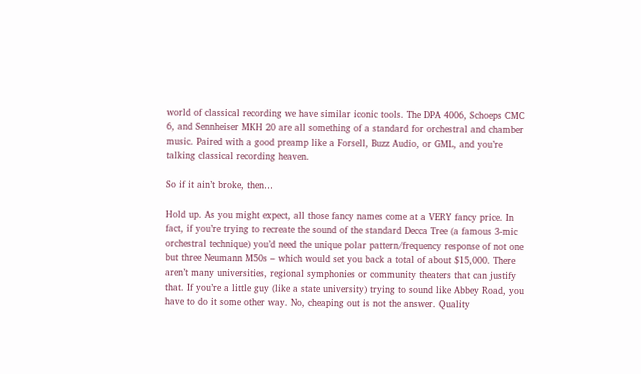world of classical recording we have similar iconic tools. The DPA 4006, Schoeps CMC 6, and Sennheiser MKH 20 are all something of a standard for orchestral and chamber music. Paired with a good preamp like a Forsell, Buzz Audio, or GML, and you’re talking classical recording heaven.

So if it ain’t broke, then…

Hold up. As you might expect, all those fancy names come at a VERY fancy price. In fact, if you’re trying to recreate the sound of the standard Decca Tree (a famous 3-mic orchestral technique) you’d need the unique polar pattern/frequency response of not one but three Neumann M50s – which would set you back a total of about $15,000. There aren’t many universities, regional symphonies or community theaters that can justify that. If you’re a little guy (like a state university) trying to sound like Abbey Road, you have to do it some other way. No, cheaping out is not the answer. Quality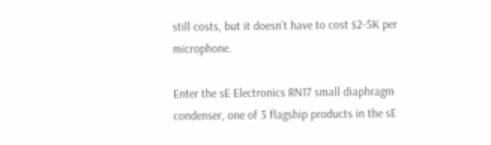still costs, but it doesn’t have to cost $2-5K per microphone.

Enter the sE Electronics RN17 small diaphragm condenser, one of 3 flagship products in the sE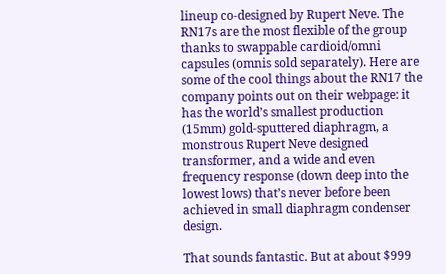lineup co-designed by Rupert Neve. The RN17s are the most flexible of the group thanks to swappable cardioid/omni capsules (omnis sold separately). Here are some of the cool things about the RN17 the company points out on their webpage: it has the world’s smallest production (15mm) gold-sputtered diaphragm, a monstrous Rupert Neve designed transformer, and a wide and even frequency response (down deep into the lowest lows) that’s never before been achieved in small diaphragm condenser design.

That sounds fantastic. But at about $999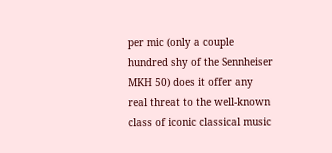per mic (only a couple hundred shy of the Sennheiser MKH 50) does it offer any real threat to the well-known class of iconic classical music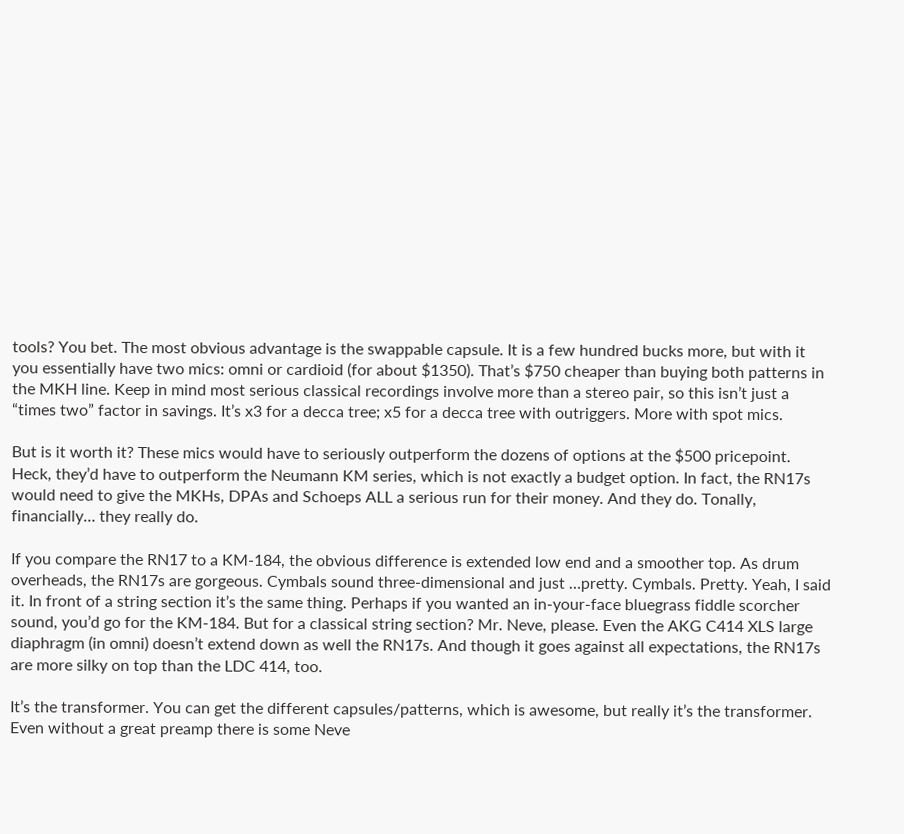tools? You bet. The most obvious advantage is the swappable capsule. It is a few hundred bucks more, but with it you essentially have two mics: omni or cardioid (for about $1350). That’s $750 cheaper than buying both patterns in the MKH line. Keep in mind most serious classical recordings involve more than a stereo pair, so this isn’t just a “times two” factor in savings. It’s x3 for a decca tree; x5 for a decca tree with outriggers. More with spot mics.

But is it worth it? These mics would have to seriously outperform the dozens of options at the $500 pricepoint. Heck, they’d have to outperform the Neumann KM series, which is not exactly a budget option. In fact, the RN17s would need to give the MKHs, DPAs and Schoeps ALL a serious run for their money. And they do. Tonally, financially… they really do.

If you compare the RN17 to a KM-184, the obvious difference is extended low end and a smoother top. As drum overheads, the RN17s are gorgeous. Cymbals sound three-dimensional and just …pretty. Cymbals. Pretty. Yeah, I said it. In front of a string section it’s the same thing. Perhaps if you wanted an in-your-face bluegrass fiddle scorcher sound, you’d go for the KM-184. But for a classical string section? Mr. Neve, please. Even the AKG C414 XLS large diaphragm (in omni) doesn’t extend down as well the RN17s. And though it goes against all expectations, the RN17s are more silky on top than the LDC 414, too.

It’s the transformer. You can get the different capsules/patterns, which is awesome, but really it’s the transformer. Even without a great preamp there is some Neve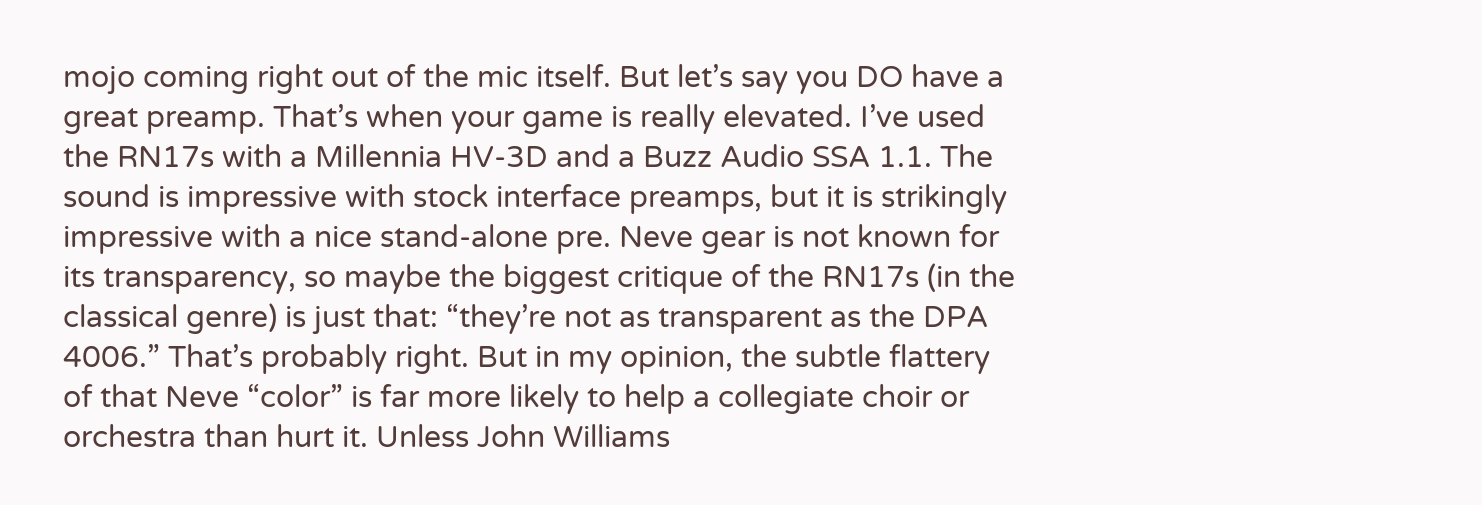mojo coming right out of the mic itself. But let’s say you DO have a great preamp. That’s when your game is really elevated. I’ve used the RN17s with a Millennia HV-3D and a Buzz Audio SSA 1.1. The sound is impressive with stock interface preamps, but it is strikingly impressive with a nice stand-alone pre. Neve gear is not known for its transparency, so maybe the biggest critique of the RN17s (in the classical genre) is just that: “they’re not as transparent as the DPA 4006.” That’s probably right. But in my opinion, the subtle flattery of that Neve “color” is far more likely to help a collegiate choir or orchestra than hurt it. Unless John Williams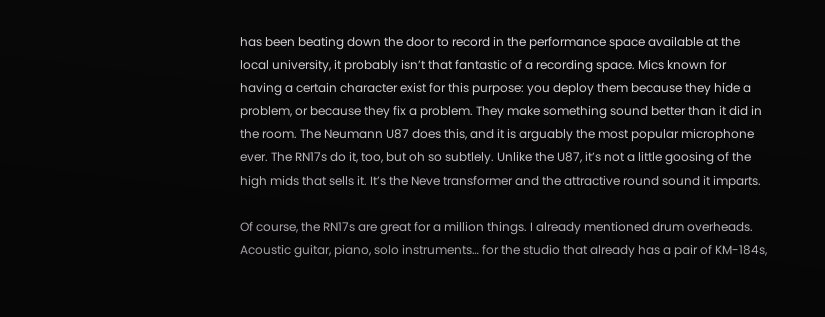has been beating down the door to record in the performance space available at the local university, it probably isn’t that fantastic of a recording space. Mics known for having a certain character exist for this purpose: you deploy them because they hide a problem, or because they fix a problem. They make something sound better than it did in the room. The Neumann U87 does this, and it is arguably the most popular microphone ever. The RN17s do it, too, but oh so subtlely. Unlike the U87, it’s not a little goosing of the high mids that sells it. It’s the Neve transformer and the attractive round sound it imparts.

Of course, the RN17s are great for a million things. I already mentioned drum overheads. Acoustic guitar, piano, solo instruments… for the studio that already has a pair of KM-184s,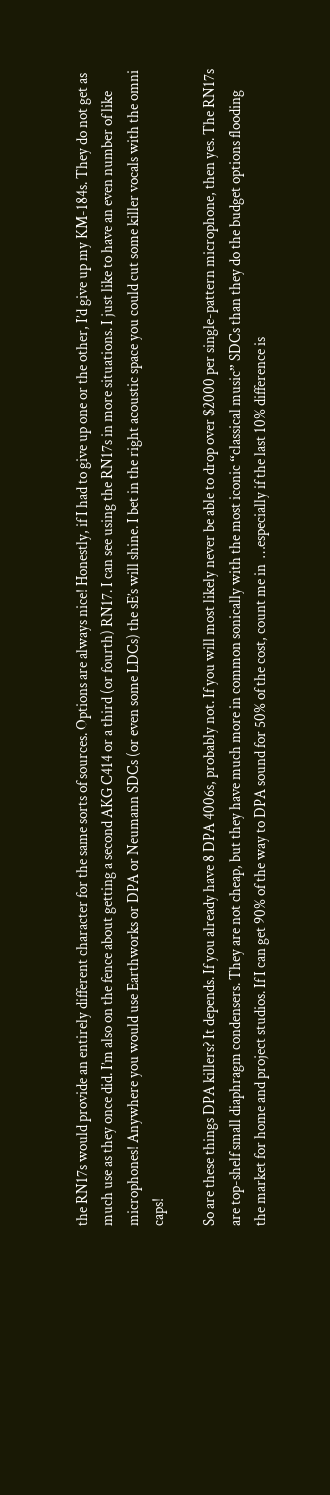the RN17s would provide an entirely different character for the same sorts of sources. Options are always nice! Honestly, if I had to give up one or the other, I’d give up my KM-184s. They do not get as much use as they once did. I’m also on the fence about getting a second AKG C414 or a third (or fourth) RN17. I can see using the RN17s in more situations. I just like to have an even number of like microphones! Anywhere you would use Earthworks or DPA or Neumann SDCs (or even some LDCs) the sE’s will shine. I bet in the right acoustic space you could cut some killer vocals with the omni caps!

So are these things DPA killers? It depends. If you already have 8 DPA 4006s, probably not. If you will most likely never be able to drop over $2000 per single-pattern microphone, then yes. The RN17s are top-shelf small diaphragm condensers. They are not cheap, but they have much more in common sonically with the most iconic “classical music” SDCs than they do the budget options flooding the market for home and project studios. If I can get 90% of the way to DPA sound for 50% of the cost, count me in  …especially if the last 10% difference is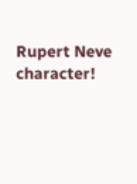Rupert Neve character!